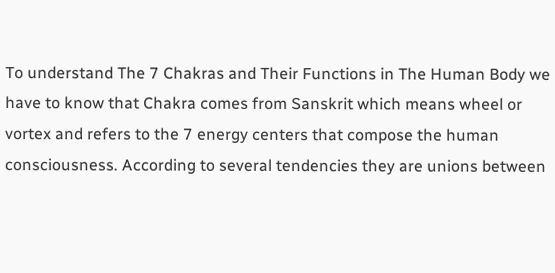To understand The 7 Chakras and Their Functions in The Human Body we have to know that Chakra comes from Sanskrit which means wheel or vortex and refers to the 7 energy centers that compose the human consciousness. According to several tendencies they are unions between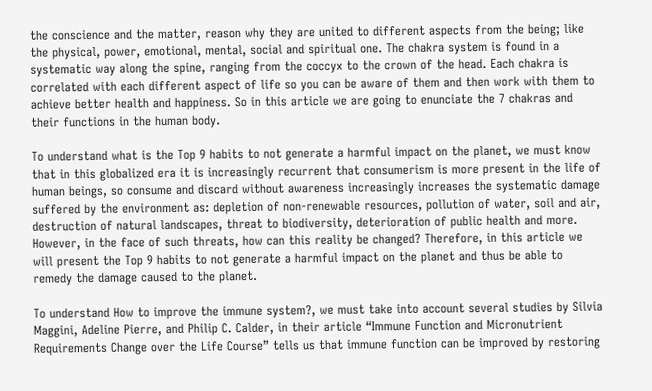the conscience and the matter, reason why they are united to different aspects from the being; like the physical, power, emotional, mental, social and spiritual one. The chakra system is found in a systematic way along the spine, ranging from the coccyx to the crown of the head. Each chakra is correlated with each different aspect of life so you can be aware of them and then work with them to achieve better health and happiness. So in this article we are going to enunciate the 7 chakras and their functions in the human body.

To understand what is the Top 9 habits to not generate a harmful impact on the planet, we must know that in this globalized era it is increasingly recurrent that consumerism is more present in the life of human beings, so consume and discard without awareness increasingly increases the systematic damage suffered by the environment as: depletion of non-renewable resources, pollution of water, soil and air, destruction of natural landscapes, threat to biodiversity, deterioration of public health and more. However, in the face of such threats, how can this reality be changed? Therefore, in this article we will present the Top 9 habits to not generate a harmful impact on the planet and thus be able to remedy the damage caused to the planet.

To understand How to improve the immune system?, we must take into account several studies by Silvia Maggini, Adeline Pierre, and Philip C. Calder, in their article “Immune Function and Micronutrient Requirements Change over the Life Course” tells us that immune function can be improved by restoring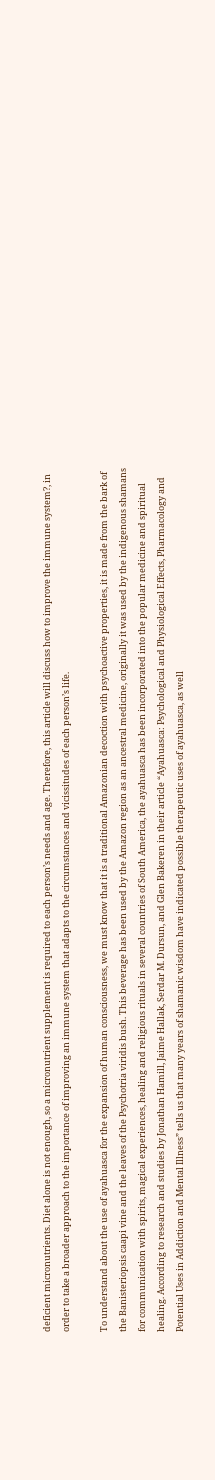deficient micronutrients. Diet alone is not enough, so a micronutrient supplement is required to each person’s needs and age. Therefore, this article will discuss how to improve the immune system?, in order to take a broader approach to the importance of improving an immune system that adapts to the circumstances and vicissitudes of each person’s life.

To understand about the use of ayahuasca for the expansion of human consciousness, we must know that it is a traditional Amazonian decoction with psychoactive properties, it is made from the bark of the Banisteriopsis caapi vine and the leaves of the Psychotria viridis bush. This beverage has been used by the Amazon region as an ancestral medicine, originally it was used by the indigenous shamans for communication with spirits, magical experiences, healing and religious rituals in several countries of South America, the ayahuasca has been incorporated into the popular medicine and spiritual healing. According to research and studies by Jonathan Hamill, Jaime Hallak, Serdar M. Dursun, and Glen Bakeren in their article “Ayahuasca: Psychological and Physiological Effects, Pharmacology and Potential Uses in Addiction and Mental Illness” tells us that many years of shamanic wisdom have indicated possible therapeutic uses of ayahuasca, as well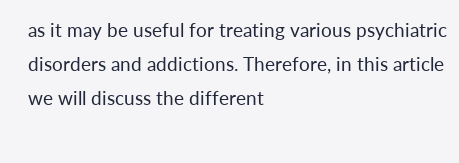as it may be useful for treating various psychiatric disorders and addictions. Therefore, in this article we will discuss the different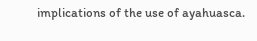implications of the use of ayahuasca.